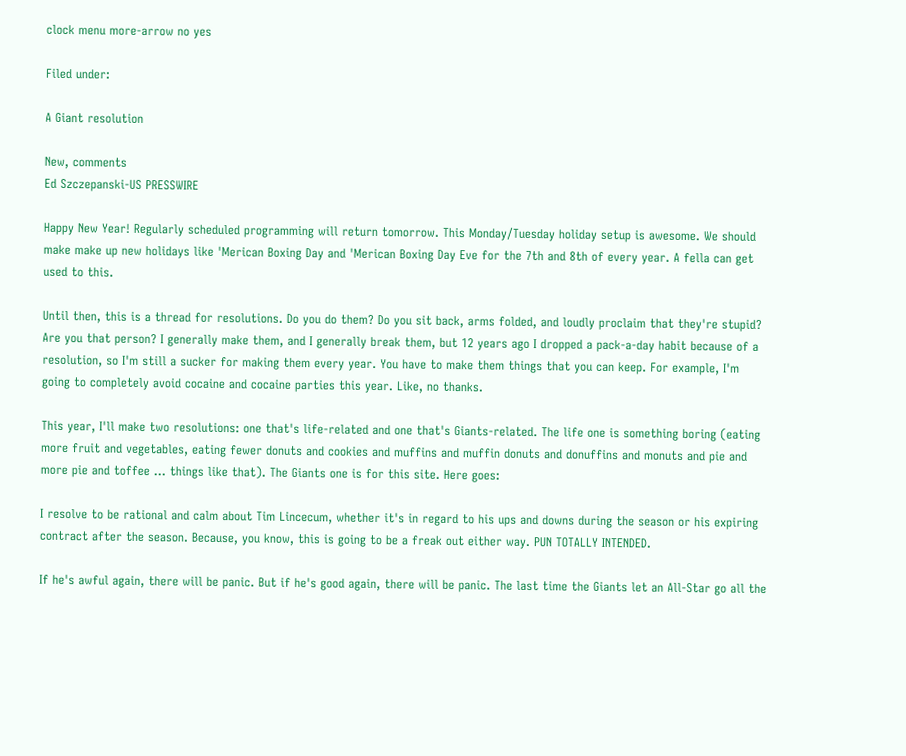clock menu more-arrow no yes

Filed under:

A Giant resolution

New, comments
Ed Szczepanski-US PRESSWIRE

Happy New Year! Regularly scheduled programming will return tomorrow. This Monday/Tuesday holiday setup is awesome. We should make make up new holidays like 'Merican Boxing Day and 'Merican Boxing Day Eve for the 7th and 8th of every year. A fella can get used to this.

Until then, this is a thread for resolutions. Do you do them? Do you sit back, arms folded, and loudly proclaim that they're stupid? Are you that person? I generally make them, and I generally break them, but 12 years ago I dropped a pack-a-day habit because of a resolution, so I'm still a sucker for making them every year. You have to make them things that you can keep. For example, I'm going to completely avoid cocaine and cocaine parties this year. Like, no thanks.

This year, I'll make two resolutions: one that's life-related and one that's Giants-related. The life one is something boring (eating more fruit and vegetables, eating fewer donuts and cookies and muffins and muffin donuts and donuffins and monuts and pie and more pie and toffee … things like that). The Giants one is for this site. Here goes:

I resolve to be rational and calm about Tim Lincecum, whether it's in regard to his ups and downs during the season or his expiring contract after the season. Because, you know, this is going to be a freak out either way. PUN TOTALLY INTENDED.

If he's awful again, there will be panic. But if he's good again, there will be panic. The last time the Giants let an All-Star go all the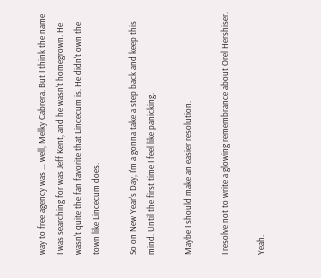way to free agency was … well, Melky Cabrera. But I think the name I was searching for was Jeff Kent, and he wasn't homegrown. He wasn't quite the fan favorite that Lincecum is. He didn't own the town like Lincecum does.

So on New Year's Day, I'm a gonna take a step back and keep this mind. Until the first time I feel like panicking.

Maybe I should make an easier resolution.

I resolve not to write a glowing remembrance about Orel Hershiser.

Yeah.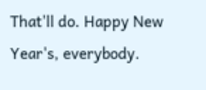That'll do. Happy New Year's, everybody.